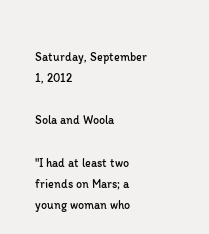Saturday, September 1, 2012

Sola and Woola

"I had at least two friends on Mars; a young woman who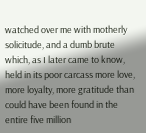watched over me with motherly solicitude, and a dumb brute which, as I later came to know, held in its poor carcass more love, more loyalty, more gratitude than could have been found in the entire five million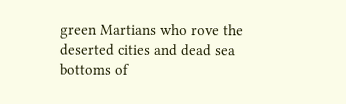green Martians who rove the deserted cities and dead sea bottoms of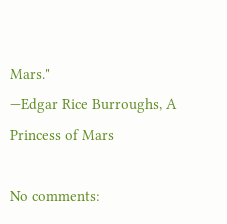Mars."
—Edgar Rice Burroughs, A Princess of Mars

No comments: